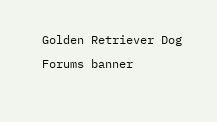Golden Retriever Dog Forums banner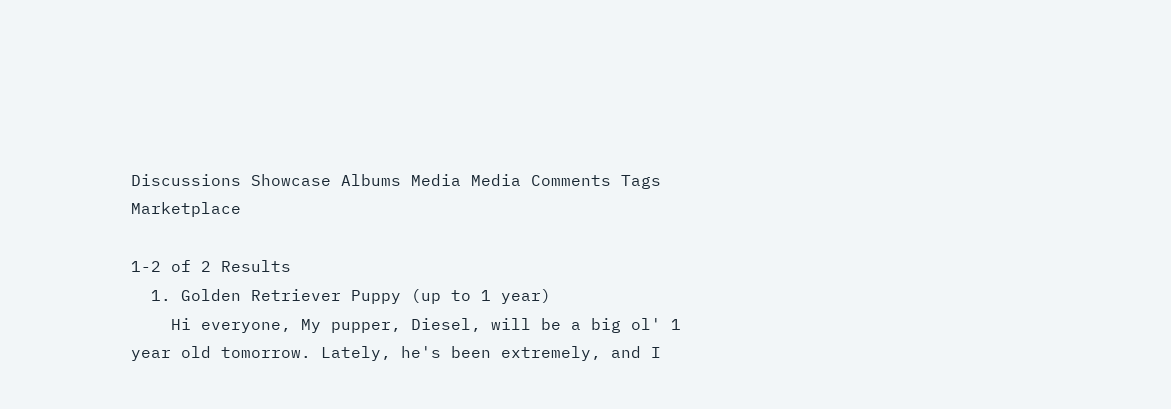Discussions Showcase Albums Media Media Comments Tags Marketplace

1-2 of 2 Results
  1. Golden Retriever Puppy (up to 1 year)
    Hi everyone, My pupper, Diesel, will be a big ol' 1 year old tomorrow. Lately, he's been extremely, and I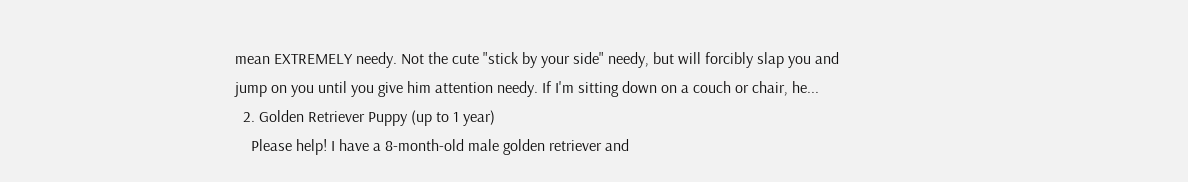mean EXTREMELY needy. Not the cute "stick by your side" needy, but will forcibly slap you and jump on you until you give him attention needy. If I'm sitting down on a couch or chair, he...
  2. Golden Retriever Puppy (up to 1 year)
    Please help! I have a 8-month-old male golden retriever and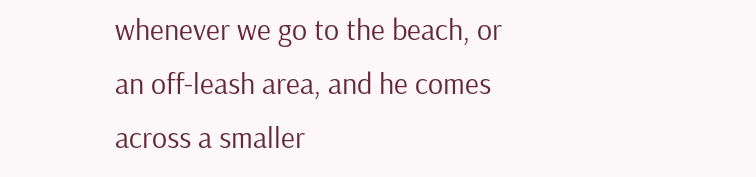whenever we go to the beach, or an off-leash area, and he comes across a smaller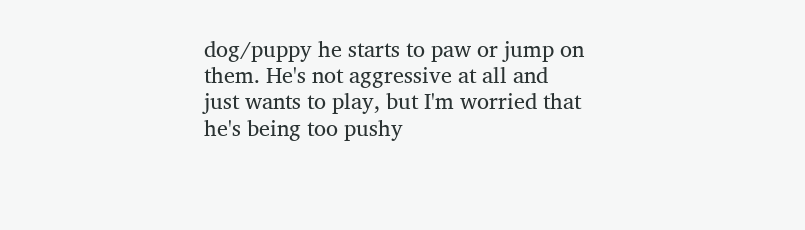dog/puppy he starts to paw or jump on them. He's not aggressive at all and just wants to play, but I'm worried that he's being too pushy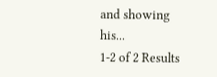and showing his...
1-2 of 2 Results